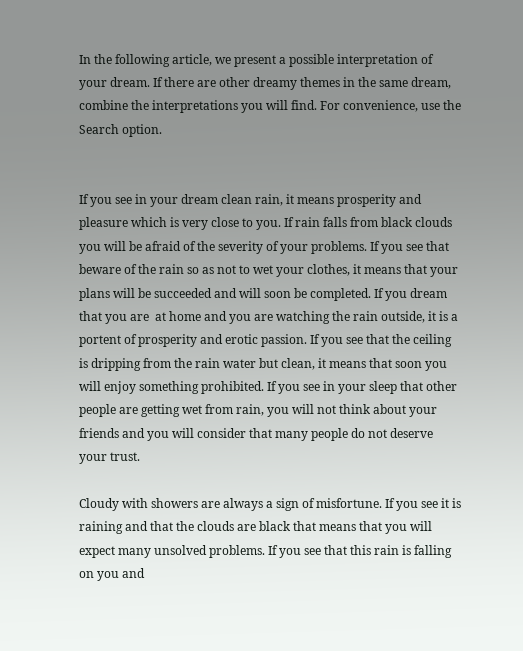In the following article, we present a possible interpretation of your dream. If there are other dreamy themes in the same dream, combine the interpretations you will find. For convenience, use the Search option.


If you see in your dream clean rain, it means prosperity and pleasure which is very close to you. If rain falls from black clouds you will be afraid of the severity of your problems. If you see that beware of the rain so as not to wet your clothes, it means that your plans will be succeeded and will soon be completed. If you dream that you are  at home and you are watching the rain outside, it is a portent of prosperity and erotic passion. If you see that the ceiling is dripping from the rain water but clean, it means that soon you will enjoy something prohibited. If you see in your sleep that other people are getting wet from rain, you will not think about your friends and you will consider that many people do not deserve your trust.

Cloudy with showers are always a sign of misfortune. If you see it is raining and that the clouds are black that means that you will expect many unsolved problems. If you see that this rain is falling on you and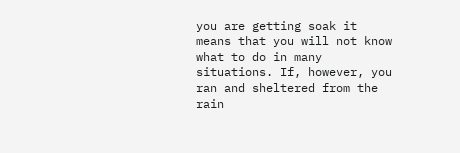you are getting soak it means that you will not know what to do in many situations. If, however, you ran and sheltered from the rain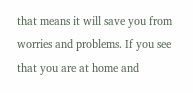that means it will save you from worries and problems. If you see that you are at home and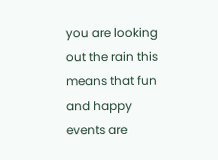you are looking out the rain this means that fun and happy events are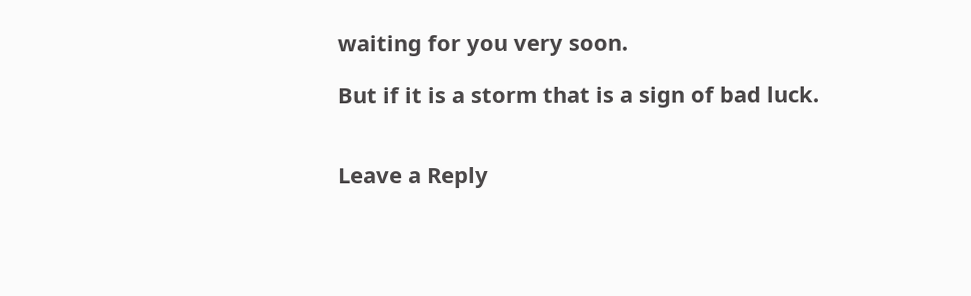waiting for you very soon.

But if it is a storm that is a sign of bad luck.


Leave a Reply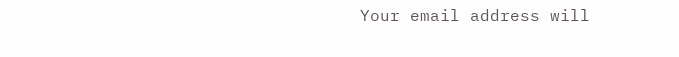Your email address will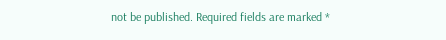not be published. Required fields are marked *